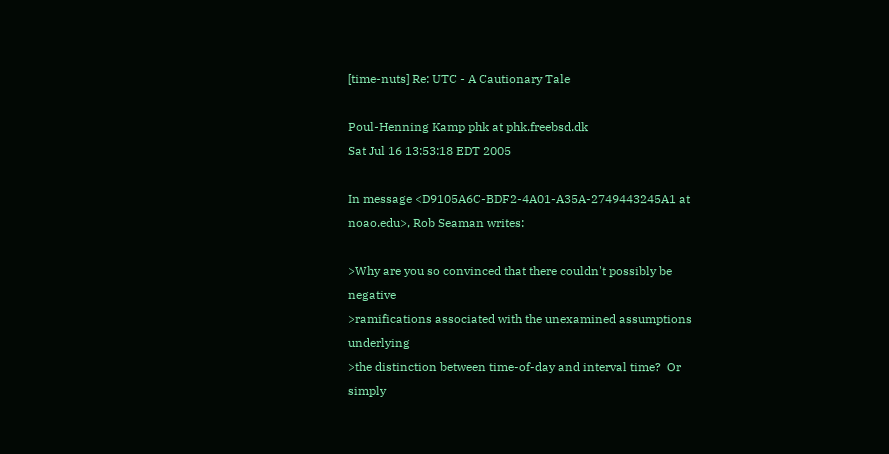[time-nuts] Re: UTC - A Cautionary Tale

Poul-Henning Kamp phk at phk.freebsd.dk
Sat Jul 16 13:53:18 EDT 2005

In message <D9105A6C-BDF2-4A01-A35A-2749443245A1 at noao.edu>, Rob Seaman writes:

>Why are you so convinced that there couldn't possibly be negative
>ramifications associated with the unexamined assumptions underlying
>the distinction between time-of-day and interval time?  Or simply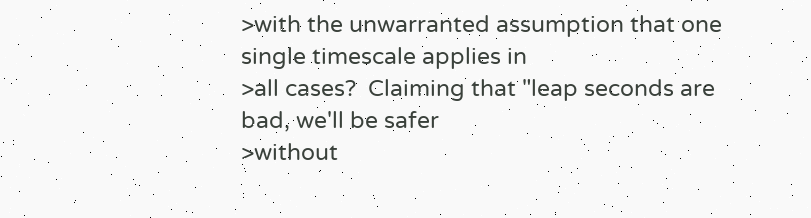>with the unwarranted assumption that one single timescale applies in
>all cases?  Claiming that "leap seconds are bad, we'll be safer
>without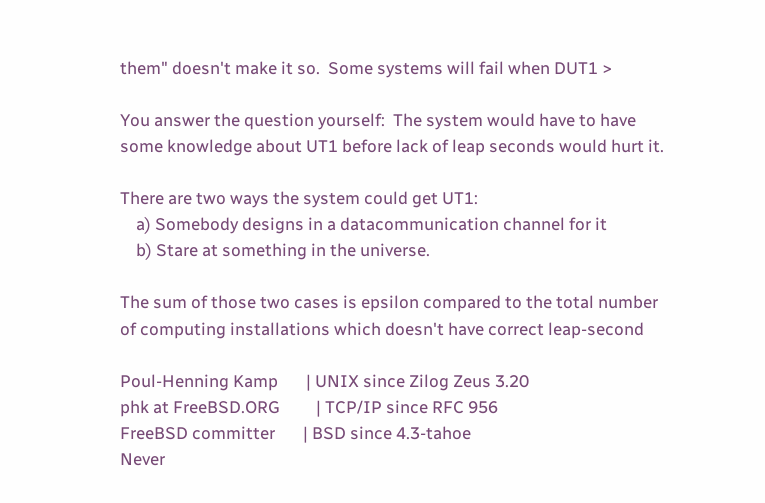them" doesn't make it so.  Some systems will fail when DUT1 >

You answer the question yourself:  The system would have to have
some knowledge about UT1 before lack of leap seconds would hurt it.

There are two ways the system could get UT1:
    a) Somebody designs in a datacommunication channel for it
    b) Stare at something in the universe.

The sum of those two cases is epsilon compared to the total number
of computing installations which doesn't have correct leap-second

Poul-Henning Kamp       | UNIX since Zilog Zeus 3.20
phk at FreeBSD.ORG         | TCP/IP since RFC 956
FreeBSD committer       | BSD since 4.3-tahoe
Never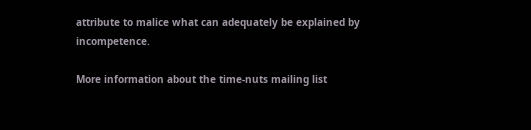attribute to malice what can adequately be explained by incompetence.

More information about the time-nuts mailing list